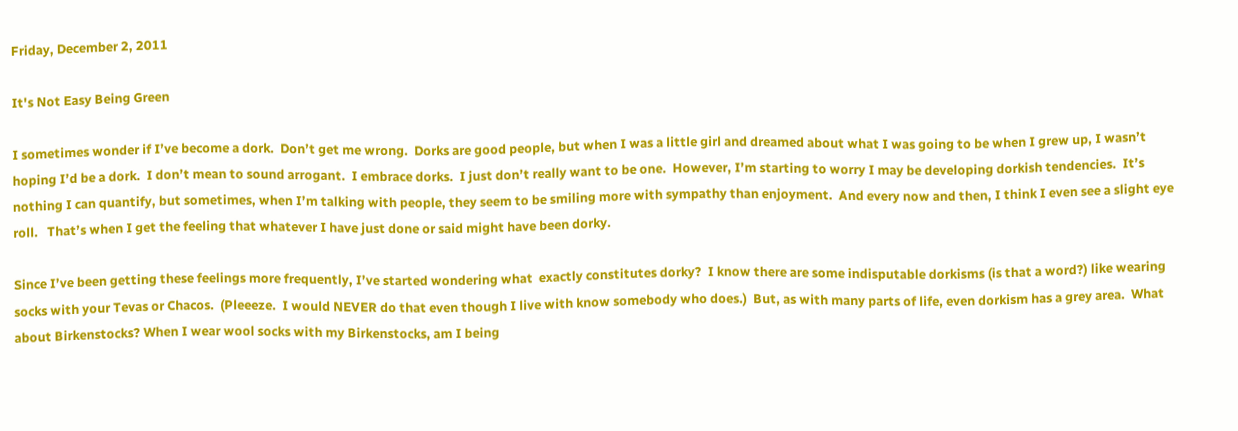Friday, December 2, 2011

It's Not Easy Being Green

I sometimes wonder if I’ve become a dork.  Don’t get me wrong.  Dorks are good people, but when I was a little girl and dreamed about what I was going to be when I grew up, I wasn’t hoping I’d be a dork.  I don’t mean to sound arrogant.  I embrace dorks.  I just don’t really want to be one.  However, I’m starting to worry I may be developing dorkish tendencies.  It’s nothing I can quantify, but sometimes, when I’m talking with people, they seem to be smiling more with sympathy than enjoyment.  And every now and then, I think I even see a slight eye roll.   That’s when I get the feeling that whatever I have just done or said might have been dorky.

Since I’ve been getting these feelings more frequently, I’ve started wondering what  exactly constitutes dorky?  I know there are some indisputable dorkisms (is that a word?) like wearing socks with your Tevas or Chacos.  (Pleeeze.  I would NEVER do that even though I live with know somebody who does.)  But, as with many parts of life, even dorkism has a grey area.  What about Birkenstocks? When I wear wool socks with my Birkenstocks, am I being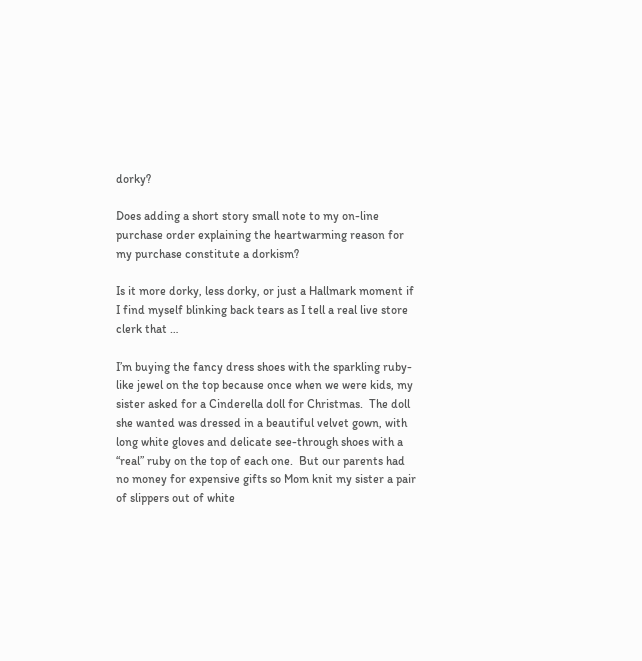dorky?

Does adding a short story small note to my on-line purchase order explaining the heartwarming reason for my purchase constitute a dorkism?

Is it more dorky, less dorky, or just a Hallmark moment if I find myself blinking back tears as I tell a real live store clerk that …

I’m buying the fancy dress shoes with the sparkling ruby-like jewel on the top because once when we were kids, my sister asked for a Cinderella doll for Christmas.  The doll she wanted was dressed in a beautiful velvet gown, with long white gloves and delicate see-through shoes with a “real” ruby on the top of each one.  But our parents had no money for expensive gifts so Mom knit my sister a pair of slippers out of white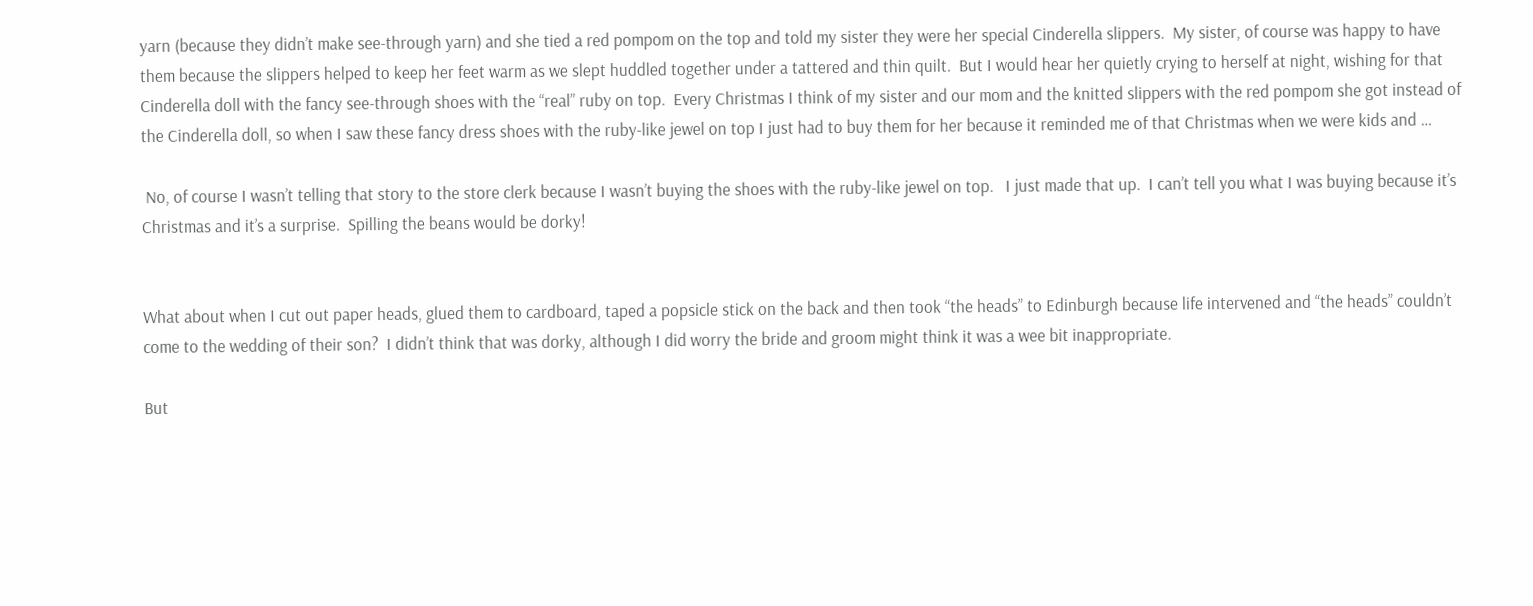yarn (because they didn’t make see-through yarn) and she tied a red pompom on the top and told my sister they were her special Cinderella slippers.  My sister, of course was happy to have them because the slippers helped to keep her feet warm as we slept huddled together under a tattered and thin quilt.  But I would hear her quietly crying to herself at night, wishing for that Cinderella doll with the fancy see-through shoes with the “real” ruby on top.  Every Christmas I think of my sister and our mom and the knitted slippers with the red pompom she got instead of the Cinderella doll, so when I saw these fancy dress shoes with the ruby-like jewel on top I just had to buy them for her because it reminded me of that Christmas when we were kids and …

 No, of course I wasn’t telling that story to the store clerk because I wasn’t buying the shoes with the ruby-like jewel on top.   I just made that up.  I can’t tell you what I was buying because it’s Christmas and it’s a surprise.  Spilling the beans would be dorky!


What about when I cut out paper heads, glued them to cardboard, taped a popsicle stick on the back and then took “the heads” to Edinburgh because life intervened and “the heads” couldn’t come to the wedding of their son?  I didn’t think that was dorky, although I did worry the bride and groom might think it was a wee bit inappropriate.

But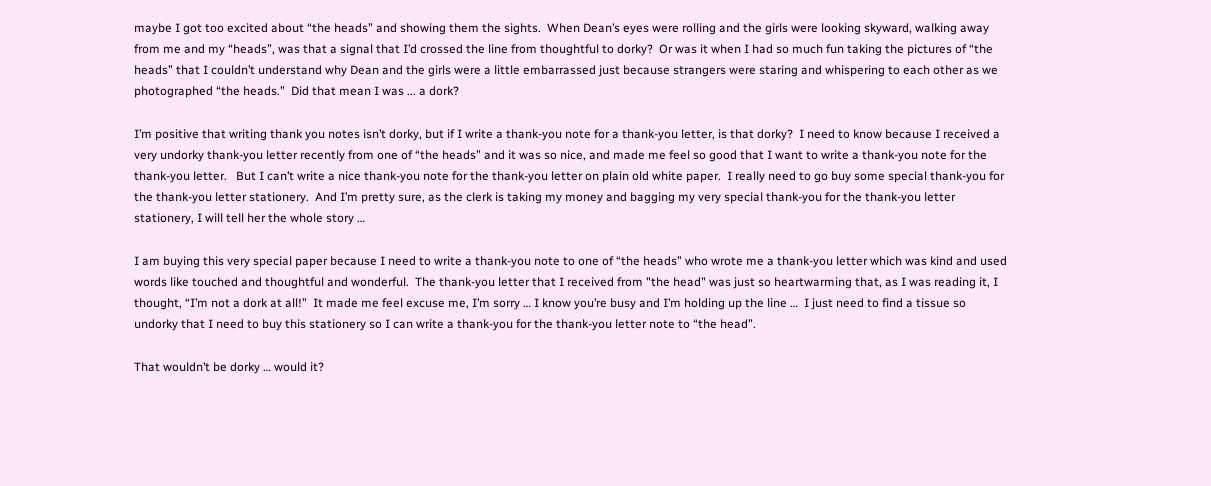maybe I got too excited about “the heads” and showing them the sights.  When Dean’s eyes were rolling and the girls were looking skyward, walking away from me and my “heads”, was that a signal that I’d crossed the line from thoughtful to dorky?  Or was it when I had so much fun taking the pictures of “the heads” that I couldn’t understand why Dean and the girls were a little embarrassed just because strangers were staring and whispering to each other as we photographed “the heads.”  Did that mean I was ... a dork?

I’m positive that writing thank you notes isn’t dorky, but if I write a thank-you note for a thank-you letter, is that dorky?  I need to know because I received a very undorky thank-you letter recently from one of “the heads” and it was so nice, and made me feel so good that I want to write a thank-you note for the thank-you letter.   But I can’t write a nice thank-you note for the thank-you letter on plain old white paper.  I really need to go buy some special thank-you for the thank-you letter stationery.  And I’m pretty sure, as the clerk is taking my money and bagging my very special thank-you for the thank-you letter stationery, I will tell her the whole story …

I am buying this very special paper because I need to write a thank-you note to one of “the heads” who wrote me a thank-you letter which was kind and used words like touched and thoughtful and wonderful.  The thank-you letter that I received from "the head" was just so heartwarming that, as I was reading it, I thought, “I’m not a dork at all!”  It made me feel excuse me, I’m sorry … I know you’re busy and I’m holding up the line …  I just need to find a tissue so undorky that I need to buy this stationery so I can write a thank-you for the thank-you letter note to “the head”.

That wouldn’t be dorky … would it?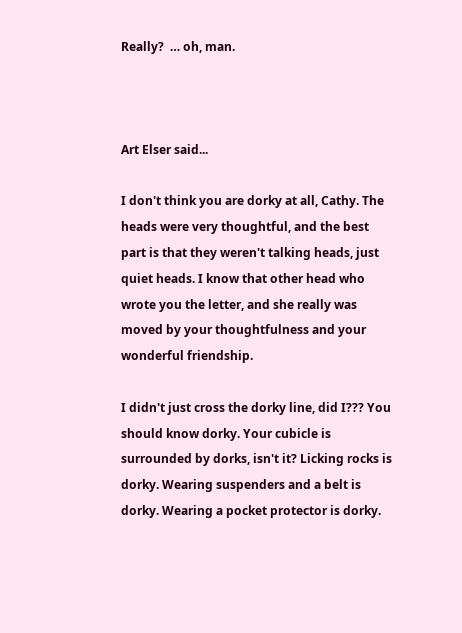Really?  … oh, man.



Art Elser said...

I don't think you are dorky at all, Cathy. The heads were very thoughtful, and the best part is that they weren't talking heads, just quiet heads. I know that other head who wrote you the letter, and she really was moved by your thoughtfulness and your wonderful friendship.

I didn't just cross the dorky line, did I??? You should know dorky. Your cubicle is surrounded by dorks, isn't it? Licking rocks is dorky. Wearing suspenders and a belt is dorky. Wearing a pocket protector is dorky.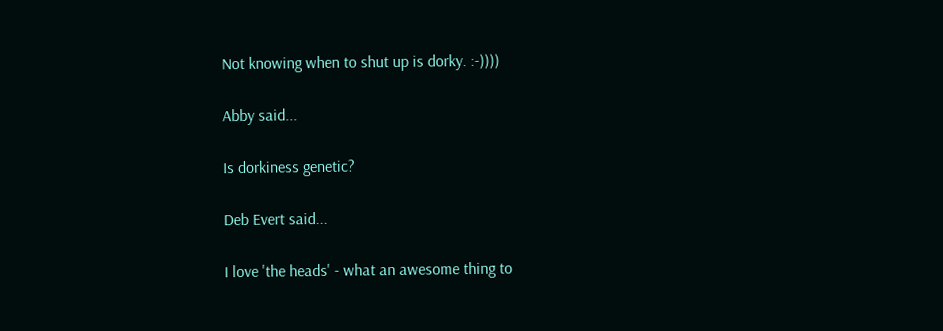Not knowing when to shut up is dorky. :-))))

Abby said...

Is dorkiness genetic?

Deb Evert said...

I love 'the heads' - what an awesome thing to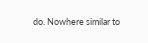do. Nowhere similar to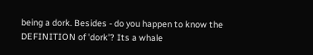being a dork. Besides - do you happen to know the DEFINITION of 'dork'? Its a whale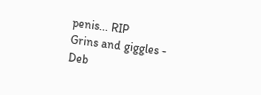penis... RIP
Grins and giggles - Deb